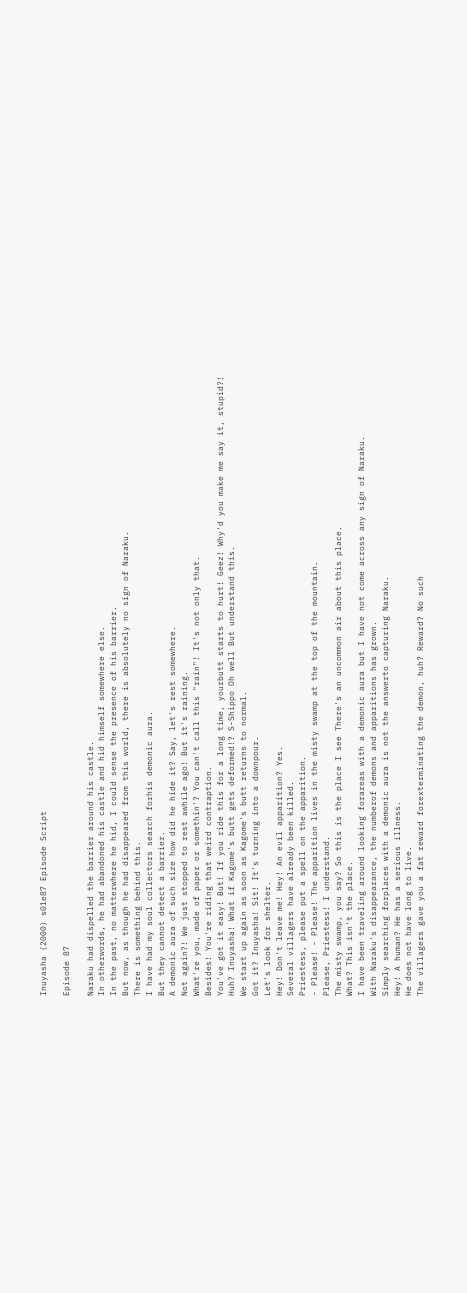Inuyasha (2000) s01e87 Episode Script

Episode 87

Naraku had dispelled the barrier around his castle.
In otherwords, he had abandoned his castle and hid himself somewhere else.
In the past, no matterwhere he hid, I could sense the presence of his barrier.
But now, as though he had disappeared from this world, there is absolutely no sign of Naraku.
There is something behind this.
I have had my soul collectors search forhis demonic aura.
But they cannot detect a barrier.
A demonic aura of such size how did he hide it? Say, let's rest somewhere.
Not again?! We just stopped to rest awhile ago! But it's raining.
What're you, made of paper or somethin'? You can't call this "rain"! It's not only that.
Besides! You're riding that weird contraption.
You've got it easy! But! If you ride this for a long time, yourbutt starts to hurt! Geez! Why'd you make me say it, stupid?! Huh? Inuyasha! What if Kagome's butt gets deformed!? S-Shippo Oh well But understand this.
We start up again as soon as Kagome's butt returns to normal.
Got it? Inuyasha! Sit! It's turning into a downpour.
Let's look for shelter.
Hey! Don't leave me! Hey! An evil apparition? Yes.
Several villagers have already been killed.
Priestess, please put a spell on the apparition.
- Please! - Please! The apparition lives in the misty swamp at the top of the mountain.
Please, Priestess! I understand.
The misty swamp, you say? So this is the place I see There's an uncommon air about this place.
What? This isn't the place.
I have been traveling around looking forareas with a demonic aura but I have not come across any sign of Naraku.
With Naraku's disappearance, the numberof demons and apparitions has grown.
Simply searching forplaces with a demonic aura is not the answerto capturing Naraku.
Hey! A human? He has a serious illness.
He does not have long to live.
The villagers gave you a fat reward forexterminating the demon, huh? Reward? No such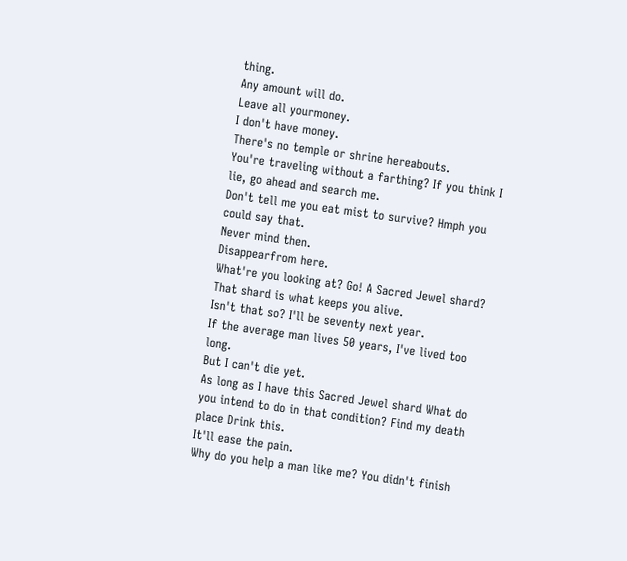thing.
Any amount will do.
Leave all yourmoney.
I don't have money.
There's no temple or shrine hereabouts.
You're traveling without a farthing? If you think I lie, go ahead and search me.
Don't tell me you eat mist to survive? Hmph you could say that.
Never mind then.
Disappearfrom here.
What're you looking at? Go! A Sacred Jewel shard? That shard is what keeps you alive.
Isn't that so? I'll be seventy next year.
If the average man lives 50 years, I've lived too long.
But I can't die yet.
As long as I have this Sacred Jewel shard What do you intend to do in that condition? Find my death place Drink this.
It'll ease the pain.
Why do you help a man like me? You didn't finish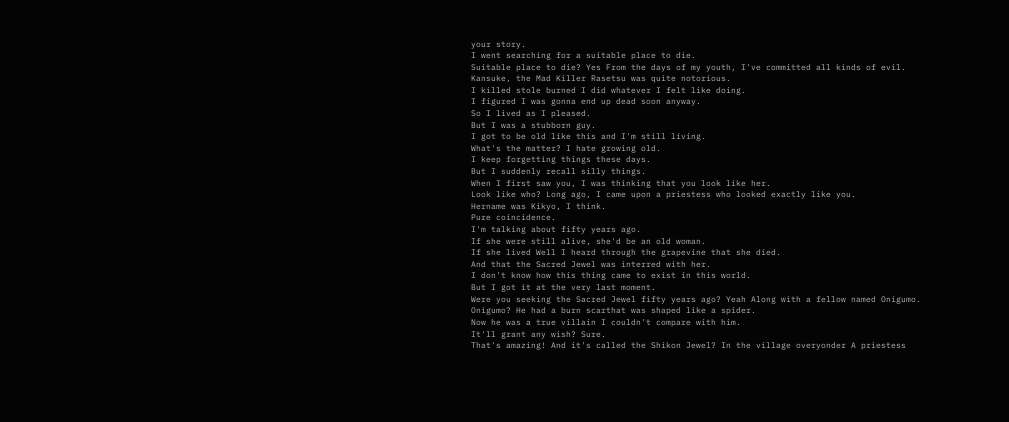your story.
I went searching for a suitable place to die.
Suitable place to die? Yes From the days of my youth, I've committed all kinds of evil.
Kansuke, the Mad Killer Rasetsu was quite notorious.
I killed stole burned I did whatever I felt like doing.
I figured I was gonna end up dead soon anyway.
So I lived as I pleased.
But I was a stubborn guy.
I got to be old like this and I'm still living.
What's the matter? I hate growing old.
I keep forgetting things these days.
But I suddenly recall silly things.
When I first saw you, I was thinking that you look like her.
Look like who? Long ago, I came upon a priestess who looked exactly like you.
Hername was Kikyo, I think.
Pure coincidence.
I'm talking about fifty years ago.
If she were still alive, she'd be an old woman.
If she lived Well I heard through the grapevine that she died.
And that the Sacred Jewel was interred with her.
I don't know how this thing came to exist in this world.
But I got it at the very last moment.
Were you seeking the Sacred Jewel fifty years ago? Yeah Along with a fellow named Onigumo.
Onigumo? He had a burn scarthat was shaped like a spider.
Now he was a true villain I couldn't compare with him.
It'll grant any wish? Sure.
That's amazing! And it's called the Shikon Jewel? In the village overyonder A priestess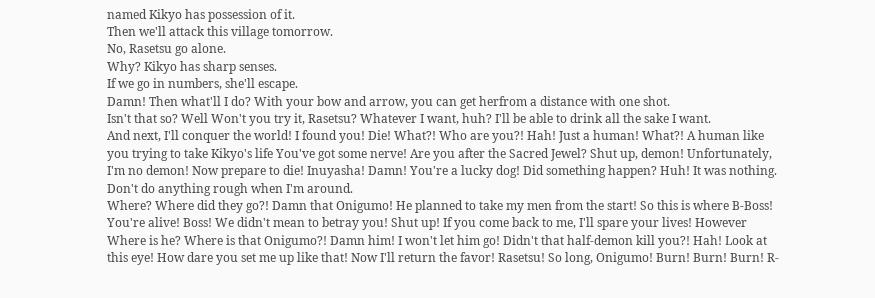named Kikyo has possession of it.
Then we'll attack this village tomorrow.
No, Rasetsu go alone.
Why? Kikyo has sharp senses.
If we go in numbers, she'll escape.
Damn! Then what'll I do? With your bow and arrow, you can get herfrom a distance with one shot.
Isn't that so? Well Won't you try it, Rasetsu? Whatever I want, huh? I'll be able to drink all the sake I want.
And next, I'll conquer the world! I found you! Die! What?! Who are you?! Hah! Just a human! What?! A human like you trying to take Kikyo's life You've got some nerve! Are you after the Sacred Jewel? Shut up, demon! Unfortunately, I'm no demon! Now prepare to die! Inuyasha! Damn! You're a lucky dog! Did something happen? Huh! It was nothing.
Don't do anything rough when I'm around.
Where? Where did they go?! Damn that Onigumo! He planned to take my men from the start! So this is where B-Boss! You're alive! Boss! We didn't mean to betray you! Shut up! If you come back to me, I'll spare your lives! However Where is he? Where is that Onigumo?! Damn him! I won't let him go! Didn't that half-demon kill you?! Hah! Look at this eye! How dare you set me up like that! Now I'll return the favor! Rasetsu! So long, Onigumo! Burn! Burn! Burn! R-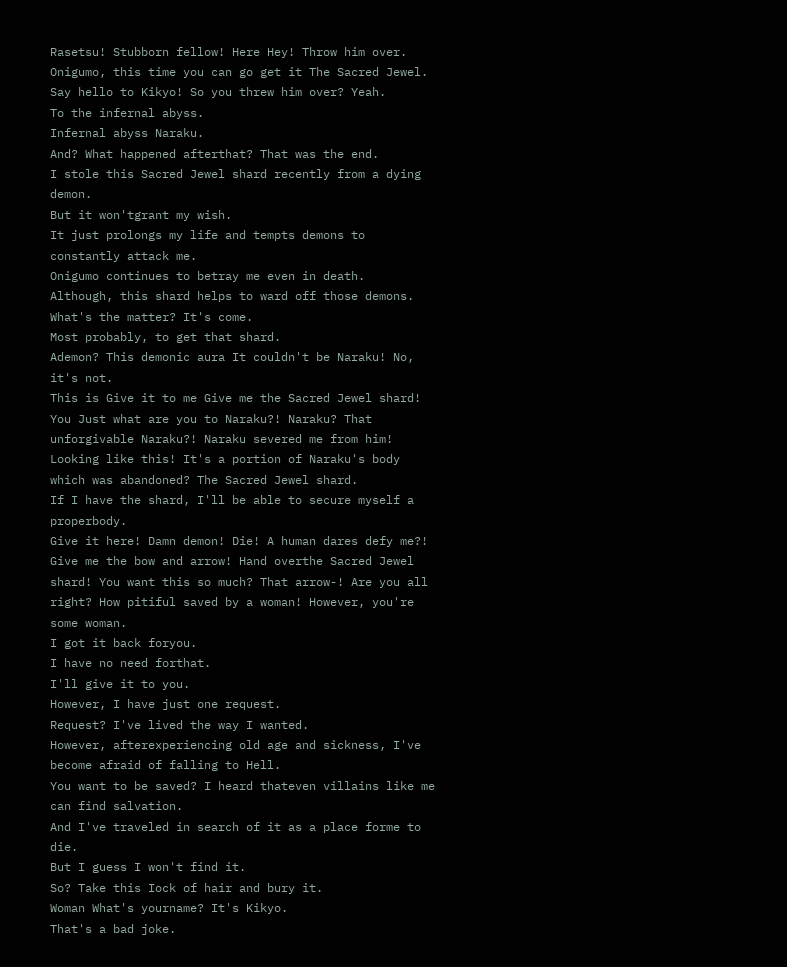Rasetsu! Stubborn fellow! Here Hey! Throw him over.
Onigumo, this time you can go get it The Sacred Jewel.
Say hello to Kikyo! So you threw him over? Yeah.
To the infernal abyss.
Infernal abyss Naraku.
And? What happened afterthat? That was the end.
I stole this Sacred Jewel shard recently from a dying demon.
But it won'tgrant my wish.
It just prolongs my life and tempts demons to constantly attack me.
Onigumo continues to betray me even in death.
Although, this shard helps to ward off those demons.
What's the matter? It's come.
Most probably, to get that shard.
Ademon? This demonic aura It couldn't be Naraku! No, it's not.
This is Give it to me Give me the Sacred Jewel shard! You Just what are you to Naraku?! Naraku? That unforgivable Naraku?! Naraku severed me from him! Looking like this! It's a portion of Naraku's body which was abandoned? The Sacred Jewel shard.
If I have the shard, I'll be able to secure myself a properbody.
Give it here! Damn demon! Die! A human dares defy me?! Give me the bow and arrow! Hand overthe Sacred Jewel shard! You want this so much? That arrow-! Are you all right? How pitiful saved by a woman! However, you're some woman.
I got it back foryou.
I have no need forthat.
I'll give it to you.
However, I have just one request.
Request? I've lived the way I wanted.
However, afterexperiencing old age and sickness, I've become afraid of falling to Hell.
You want to be saved? I heard thateven villains like me can find salvation.
And I've traveled in search of it as a place forme to die.
But I guess I won't find it.
So? Take this Iock of hair and bury it.
Woman What's yourname? It's Kikyo.
That's a bad joke.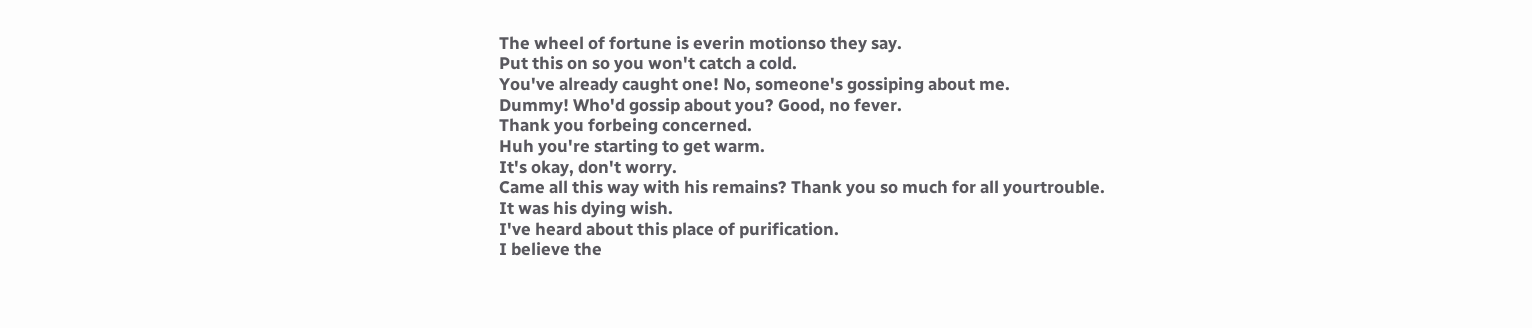The wheel of fortune is everin motionso they say.
Put this on so you won't catch a cold.
You've already caught one! No, someone's gossiping about me.
Dummy! Who'd gossip about you? Good, no fever.
Thank you forbeing concerned.
Huh you're starting to get warm.
It's okay, don't worry.
Came all this way with his remains? Thank you so much for all yourtrouble.
It was his dying wish.
I've heard about this place of purification.
I believe the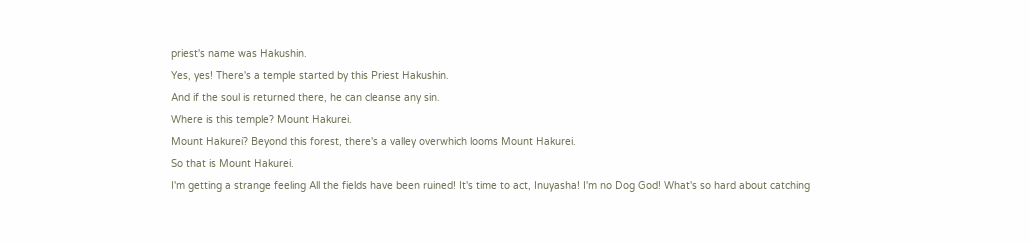priest's name was Hakushin.
Yes, yes! There's a temple started by this Priest Hakushin.
And if the soul is returned there, he can cleanse any sin.
Where is this temple? Mount Hakurei.
Mount Hakurei? Beyond this forest, there's a valley overwhich looms Mount Hakurei.
So that is Mount Hakurei.
I'm getting a strange feeling All the fields have been ruined! It's time to act, Inuyasha! I'm no Dog God! What's so hard about catching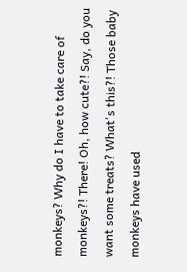monkeys? Why do I have to take care of monkeys?! There! Oh, how cute?! Say, do you want some treats? What's this?! Those baby monkeys have used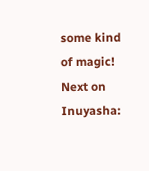some kind of magic! Next on Inuyasha: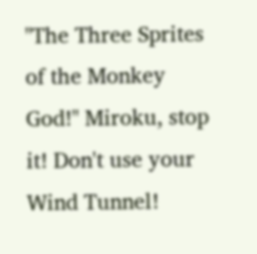"The Three Sprites of the Monkey God!" Miroku, stop it! Don't use your Wind Tunnel!